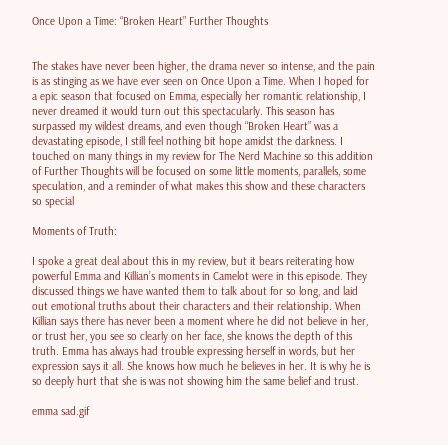Once Upon a Time: “Broken Heart” Further Thoughts


The stakes have never been higher, the drama never so intense, and the pain is as stinging as we have ever seen on Once Upon a Time. When I hoped for a epic season that focused on Emma, especially her romantic relationship, I never dreamed it would turn out this spectacularly. This season has surpassed my wildest dreams, and even though “Broken Heart” was a devastating episode, I still feel nothing bit hope amidst the darkness. I touched on many things in my review for The Nerd Machine so this addition of Further Thoughts will be focused on some little moments, parallels, some speculation, and a reminder of what makes this show and these characters so special

Moments of Truth:

I spoke a great deal about this in my review, but it bears reiterating how powerful Emma and Killian’s moments in Camelot were in this episode. They discussed things we have wanted them to talk about for so long, and laid out emotional truths about their characters and their relationship. When Killian says there has never been a moment where he did not believe in her, or trust her, you see so clearly on her face, she knows the depth of this truth. Emma has always had trouble expressing herself in words, but her expression says it all. She knows how much he believes in her. It is why he is so deeply hurt that she is was not showing him the same belief and trust.

emma sad.gif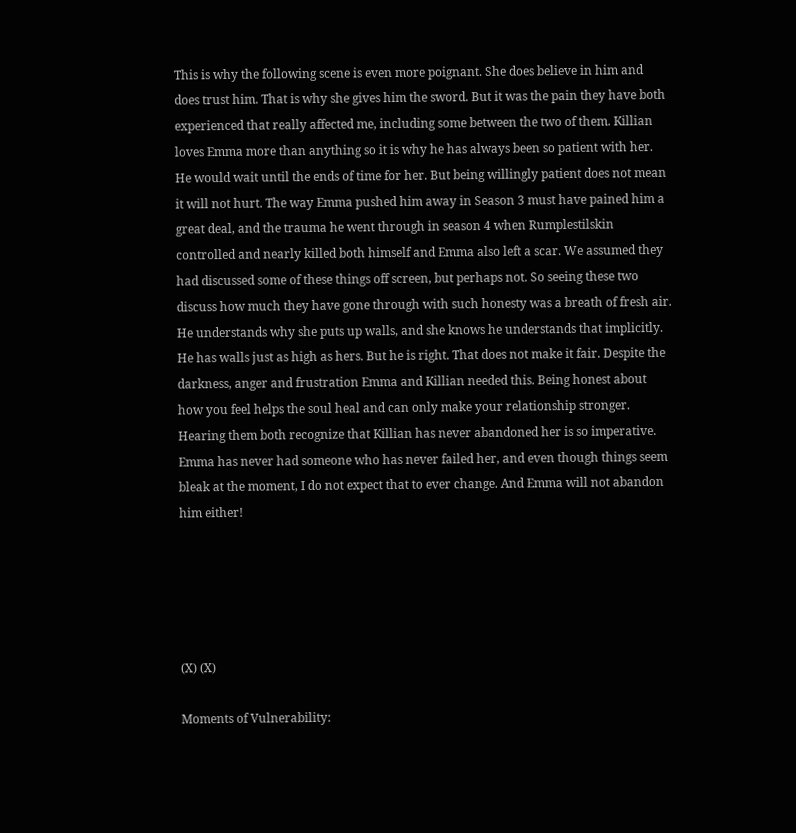This is why the following scene is even more poignant. She does believe in him and does trust him. That is why she gives him the sword. But it was the pain they have both experienced that really affected me, including some between the two of them. Killian loves Emma more than anything so it is why he has always been so patient with her. He would wait until the ends of time for her. But being willingly patient does not mean it will not hurt. The way Emma pushed him away in Season 3 must have pained him a great deal, and the trauma he went through in season 4 when Rumplestilskin controlled and nearly killed both himself and Emma also left a scar. We assumed they had discussed some of these things off screen, but perhaps not. So seeing these two discuss how much they have gone through with such honesty was a breath of fresh air. He understands why she puts up walls, and she knows he understands that implicitly. He has walls just as high as hers. But he is right. That does not make it fair. Despite the darkness, anger and frustration Emma and Killian needed this. Being honest about how you feel helps the soul heal and can only make your relationship stronger. Hearing them both recognize that Killian has never abandoned her is so imperative. Emma has never had someone who has never failed her, and even though things seem bleak at the moment, I do not expect that to ever change. And Emma will not abandon him either!





(X) (X)

Moments of Vulnerability: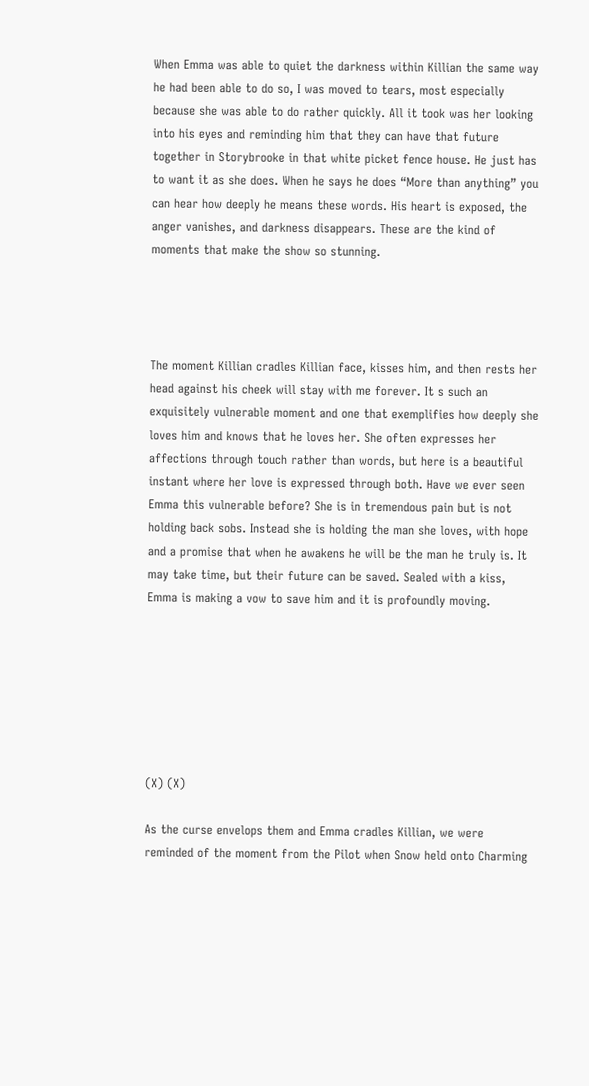When Emma was able to quiet the darkness within Killian the same way he had been able to do so, I was moved to tears, most especially because she was able to do rather quickly. All it took was her looking into his eyes and reminding him that they can have that future together in Storybrooke in that white picket fence house. He just has to want it as she does. When he says he does “More than anything” you can hear how deeply he means these words. His heart is exposed, the anger vanishes, and darkness disappears. These are the kind of moments that make the show so stunning.




The moment Killian cradles Killian face, kisses him, and then rests her head against his cheek will stay with me forever. It s such an exquisitely vulnerable moment and one that exemplifies how deeply she loves him and knows that he loves her. She often expresses her affections through touch rather than words, but here is a beautiful instant where her love is expressed through both. Have we ever seen Emma this vulnerable before? She is in tremendous pain but is not holding back sobs. Instead she is holding the man she loves, with hope and a promise that when he awakens he will be the man he truly is. It may take time, but their future can be saved. Sealed with a kiss, Emma is making a vow to save him and it is profoundly moving.







(X) (X)

As the curse envelops them and Emma cradles Killian, we were reminded of the moment from the Pilot when Snow held onto Charming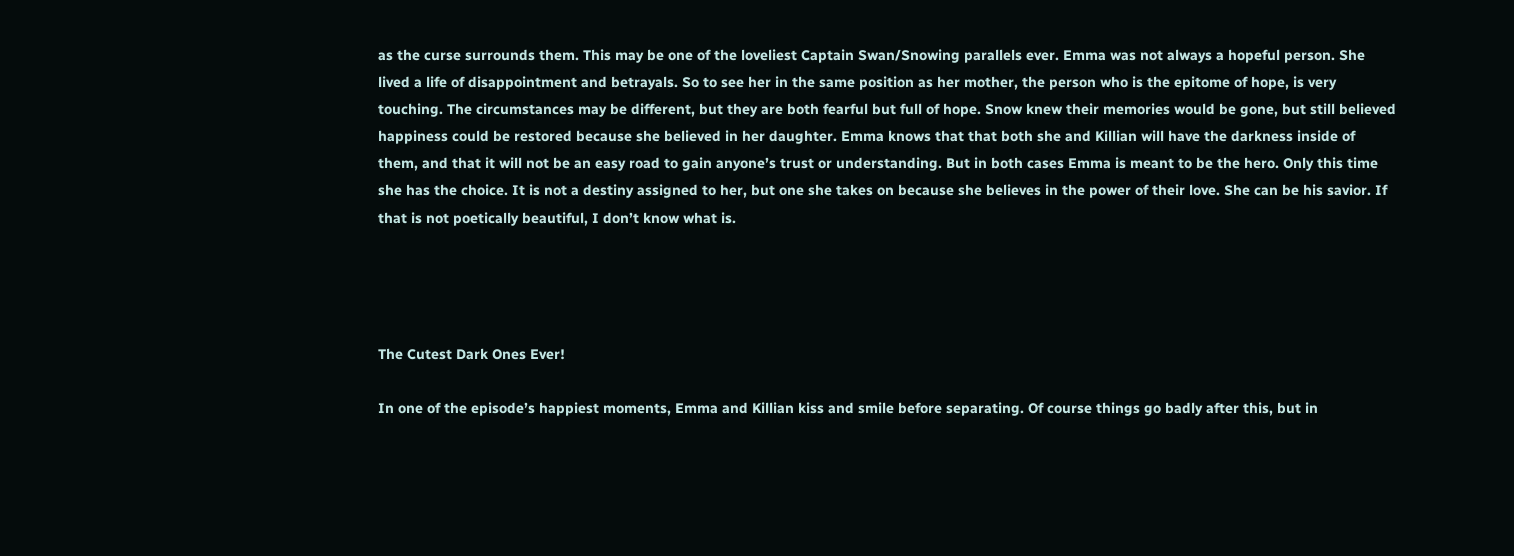as the curse surrounds them. This may be one of the loveliest Captain Swan/Snowing parallels ever. Emma was not always a hopeful person. She lived a life of disappointment and betrayals. So to see her in the same position as her mother, the person who is the epitome of hope, is very touching. The circumstances may be different, but they are both fearful but full of hope. Snow knew their memories would be gone, but still believed happiness could be restored because she believed in her daughter. Emma knows that that both she and Killian will have the darkness inside of them, and that it will not be an easy road to gain anyone’s trust or understanding. But in both cases Emma is meant to be the hero. Only this time she has the choice. It is not a destiny assigned to her, but one she takes on because she believes in the power of their love. She can be his savior. If that is not poetically beautiful, I don’t know what is.




The Cutest Dark Ones Ever!

In one of the episode’s happiest moments, Emma and Killian kiss and smile before separating. Of course things go badly after this, but in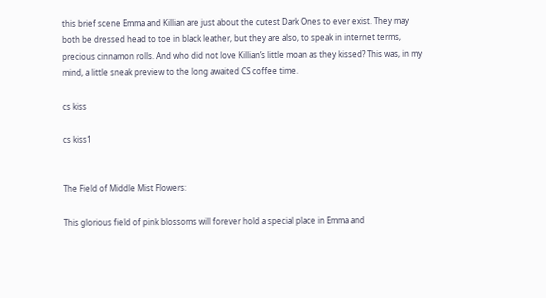this brief scene Emma and Killian are just about the cutest Dark Ones to ever exist. They may both be dressed head to toe in black leather, but they are also, to speak in internet terms, precious cinnamon rolls. And who did not love Killian’s little moan as they kissed? This was, in my mind, a little sneak preview to the long awaited CS coffee time.

cs kiss

cs kiss1


The Field of Middle Mist Flowers:

This glorious field of pink blossoms will forever hold a special place in Emma and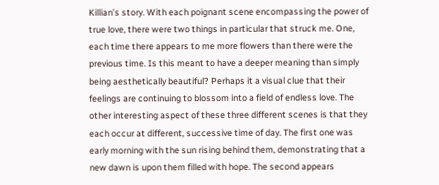Killian’s story. With each poignant scene encompassing the power of true love, there were two things in particular that struck me. One, each time there appears to me more flowers than there were the previous time. Is this meant to have a deeper meaning than simply being aesthetically beautiful? Perhaps it a visual clue that their feelings are continuing to blossom into a field of endless love. The other interesting aspect of these three different scenes is that they each occur at different, successive time of day. The first one was early morning with the sun rising behind them, demonstrating that a new dawn is upon them filled with hope. The second appears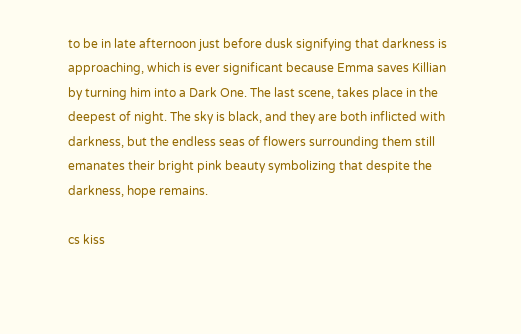to be in late afternoon just before dusk signifying that darkness is approaching, which is ever significant because Emma saves Killian by turning him into a Dark One. The last scene, takes place in the deepest of night. The sky is black, and they are both inflicted with darkness, but the endless seas of flowers surrounding them still emanates their bright pink beauty symbolizing that despite the darkness, hope remains.

cs kiss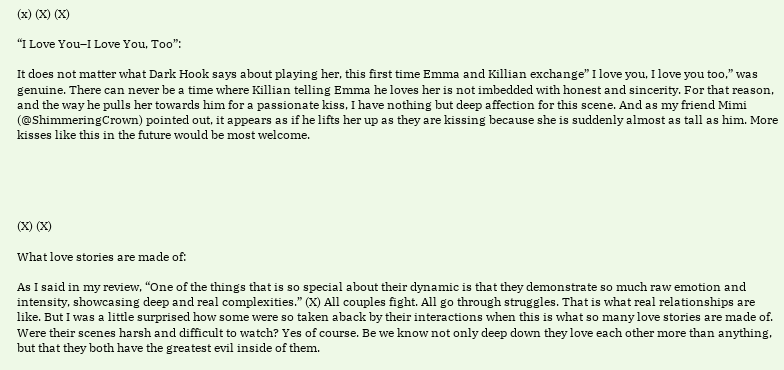(x) (X) (X)

“I Love You–I Love You, Too”:

It does not matter what Dark Hook says about playing her, this first time Emma and Killian exchange” I love you, I love you too,” was genuine. There can never be a time where Killian telling Emma he loves her is not imbedded with honest and sincerity. For that reason, and the way he pulls her towards him for a passionate kiss, I have nothing but deep affection for this scene. And as my friend Mimi (@ShimmeringCrown) pointed out, it appears as if he lifts her up as they are kissing because she is suddenly almost as tall as him. More kisses like this in the future would be most welcome.





(X) (X)

What love stories are made of:

As I said in my review, “One of the things that is so special about their dynamic is that they demonstrate so much raw emotion and intensity, showcasing deep and real complexities.” (X) All couples fight. All go through struggles. That is what real relationships are like. But I was a little surprised how some were so taken aback by their interactions when this is what so many love stories are made of. Were their scenes harsh and difficult to watch? Yes of course. Be we know not only deep down they love each other more than anything, but that they both have the greatest evil inside of them.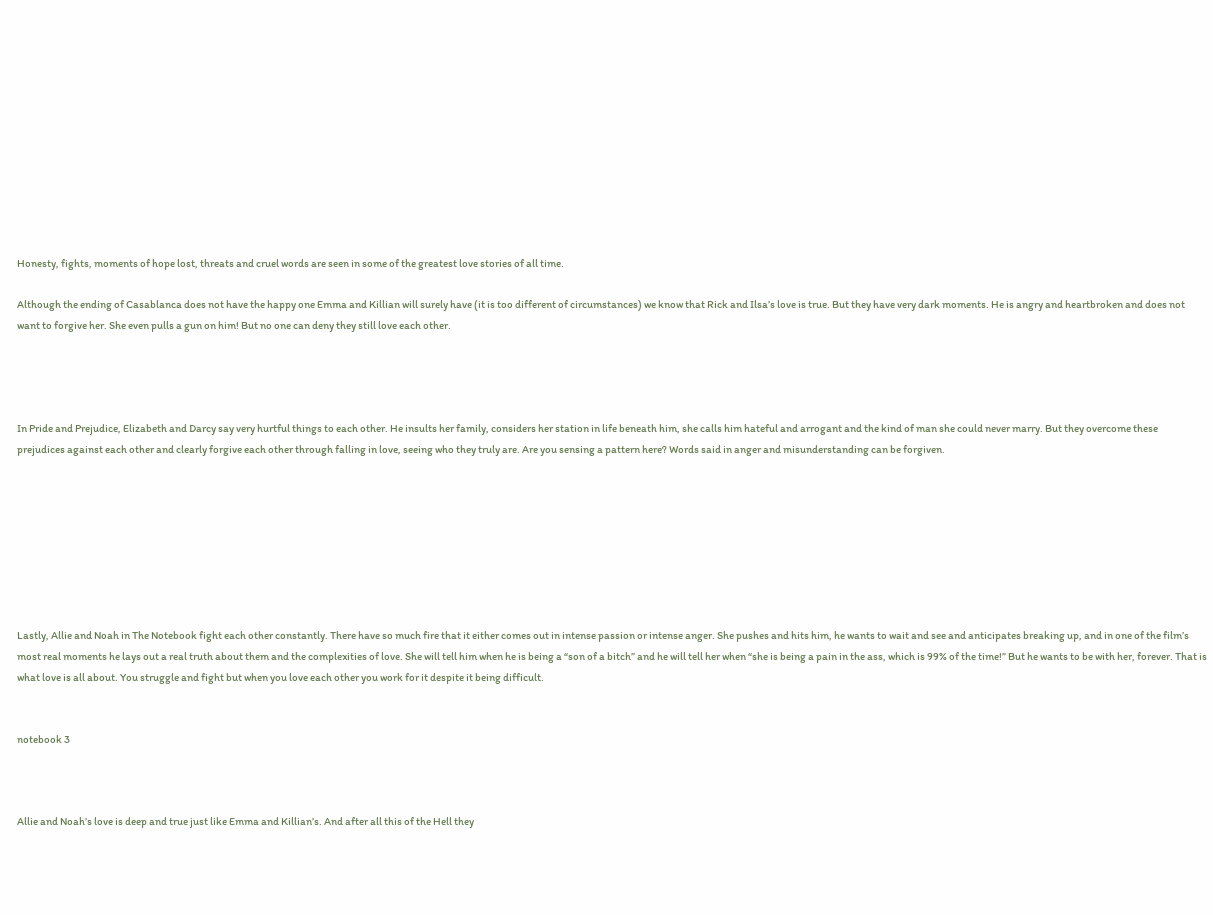Honesty, fights, moments of hope lost, threats and cruel words are seen in some of the greatest love stories of all time.

Although the ending of Casablanca does not have the happy one Emma and Killian will surely have (it is too different of circumstances) we know that Rick and Ilsa’s love is true. But they have very dark moments. He is angry and heartbroken and does not want to forgive her. She even pulls a gun on him! But no one can deny they still love each other.




In Pride and Prejudice, Elizabeth and Darcy say very hurtful things to each other. He insults her family, considers her station in life beneath him, she calls him hateful and arrogant and the kind of man she could never marry. But they overcome these prejudices against each other and clearly forgive each other through falling in love, seeing who they truly are. Are you sensing a pattern here? Words said in anger and misunderstanding can be forgiven.








Lastly, Allie and Noah in The Notebook fight each other constantly. There have so much fire that it either comes out in intense passion or intense anger. She pushes and hits him, he wants to wait and see and anticipates breaking up, and in one of the film’s most real moments he lays out a real truth about them and the complexities of love. She will tell him when he is being a “son of a bitch” and he will tell her when “she is being a pain in the ass, which is 99% of the time!” But he wants to be with her, forever. That is what love is all about. You struggle and fight but when you love each other you work for it despite it being difficult.


notebook 3



Allie and Noah’s love is deep and true just like Emma and Killian’s. And after all this of the Hell they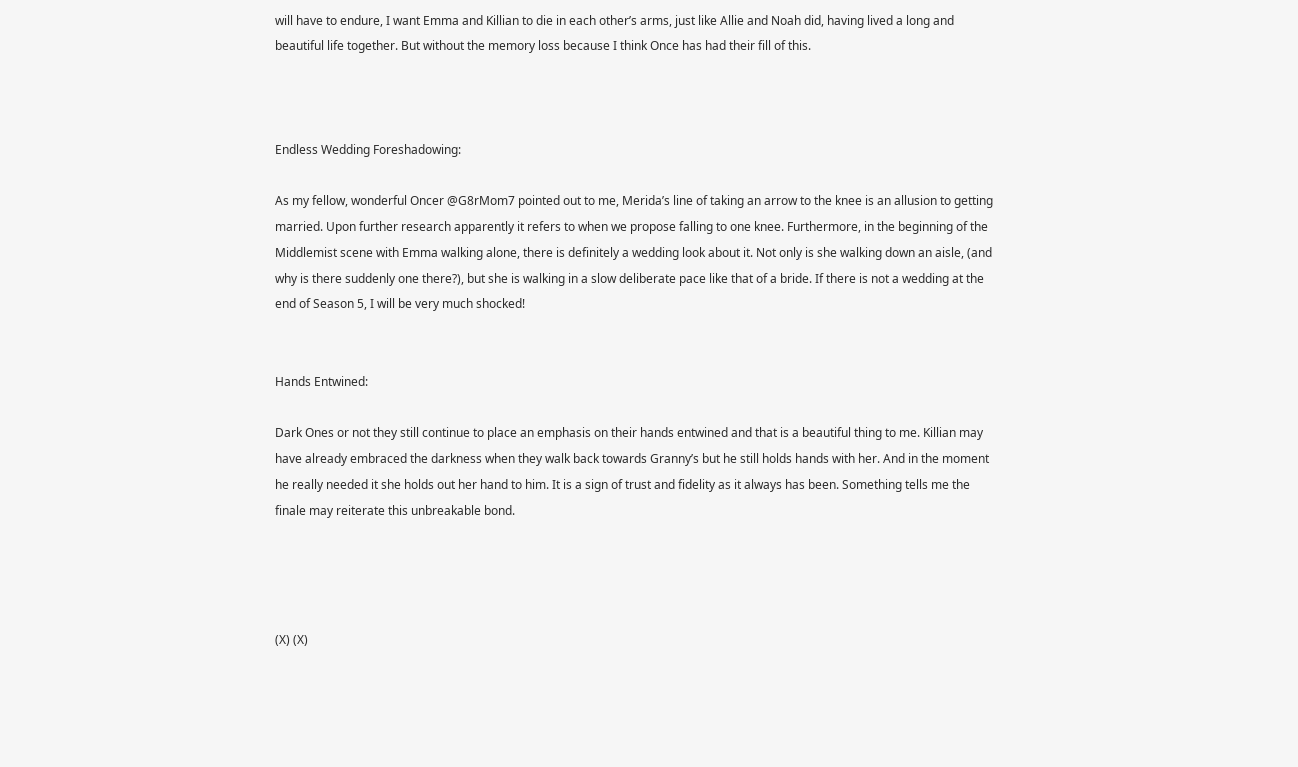will have to endure, I want Emma and Killian to die in each other’s arms, just like Allie and Noah did, having lived a long and beautiful life together. But without the memory loss because I think Once has had their fill of this.



Endless Wedding Foreshadowing:

As my fellow, wonderful Oncer @G8rMom7 pointed out to me, Merida’s line of taking an arrow to the knee is an allusion to getting married. Upon further research apparently it refers to when we propose falling to one knee. Furthermore, in the beginning of the Middlemist scene with Emma walking alone, there is definitely a wedding look about it. Not only is she walking down an aisle, (and why is there suddenly one there?), but she is walking in a slow deliberate pace like that of a bride. If there is not a wedding at the end of Season 5, I will be very much shocked!


Hands Entwined:

Dark Ones or not they still continue to place an emphasis on their hands entwined and that is a beautiful thing to me. Killian may have already embraced the darkness when they walk back towards Granny’s but he still holds hands with her. And in the moment he really needed it she holds out her hand to him. It is a sign of trust and fidelity as it always has been. Something tells me the finale may reiterate this unbreakable bond.




(X) (X)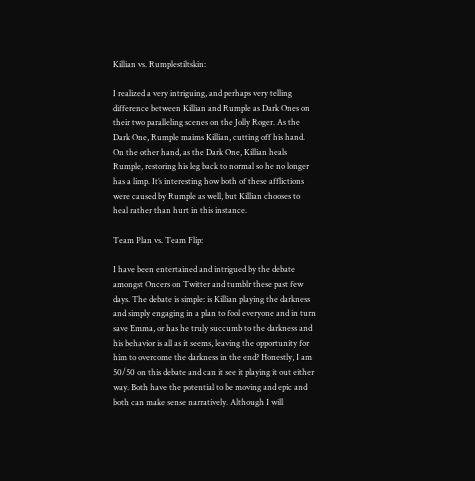Killian vs. Rumplestiltskin:

I realized a very intriguing, and perhaps very telling difference between Killian and Rumple as Dark Ones on their two paralleling scenes on the Jolly Roger. As the Dark One, Rumple maims Killian, cutting off his hand. On the other hand, as the Dark One, Killian heals Rumple, restoring his leg back to normal so he no longer has a limp. It’s interesting how both of these afflictions were caused by Rumple as well, but Killian chooses to heal rather than hurt in this instance.

Team Plan vs. Team Flip:

I have been entertained and intrigued by the debate amongst Oncers on Twitter and tumblr these past few days. The debate is simple: is Killian playing the darkness and simply engaging in a plan to fool everyone and in turn save Emma, or has he truly succumb to the darkness and his behavior is all as it seems, leaving the opportunity for him to overcome the darkness in the end? Honestly, I am 50/50 on this debate and can it see it playing it out either way. Both have the potential to be moving and epic and both can make sense narratively. Although I will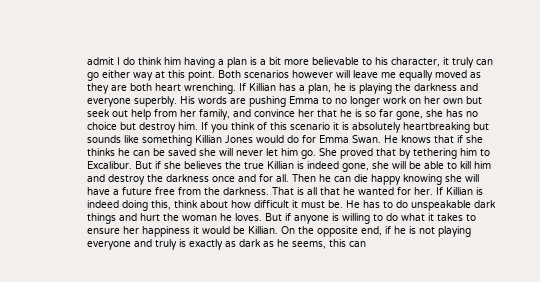admit I do think him having a plan is a bit more believable to his character, it truly can go either way at this point. Both scenarios however will leave me equally moved as they are both heart wrenching. If Killian has a plan, he is playing the darkness and everyone superbly. His words are pushing Emma to no longer work on her own but seek out help from her family, and convince her that he is so far gone, she has no choice but destroy him. If you think of this scenario it is absolutely heartbreaking but sounds like something Killian Jones would do for Emma Swan. He knows that if she thinks he can be saved she will never let him go. She proved that by tethering him to Excalibur. But if she believes the true Killian is indeed gone, she will be able to kill him and destroy the darkness once and for all. Then he can die happy knowing she will have a future free from the darkness. That is all that he wanted for her. If Killian is indeed doing this, think about how difficult it must be. He has to do unspeakable dark things and hurt the woman he loves. But if anyone is willing to do what it takes to ensure her happiness it would be Killian. On the opposite end, if he is not playing everyone and truly is exactly as dark as he seems, this can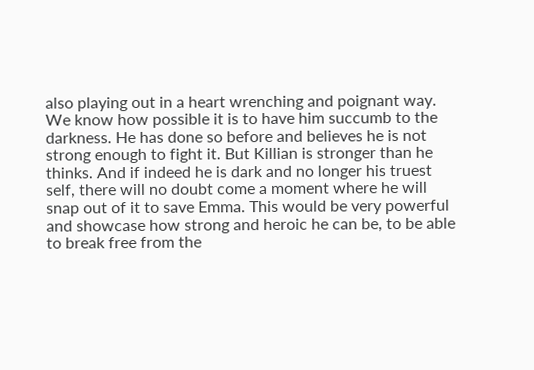also playing out in a heart wrenching and poignant way. We know how possible it is to have him succumb to the darkness. He has done so before and believes he is not strong enough to fight it. But Killian is stronger than he thinks. And if indeed he is dark and no longer his truest self, there will no doubt come a moment where he will snap out of it to save Emma. This would be very powerful and showcase how strong and heroic he can be, to be able to break free from the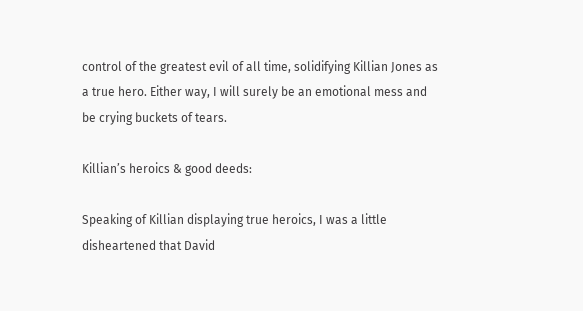control of the greatest evil of all time, solidifying Killian Jones as a true hero. Either way, I will surely be an emotional mess and be crying buckets of tears.

Killian’s heroics & good deeds:

Speaking of Killian displaying true heroics, I was a little disheartened that David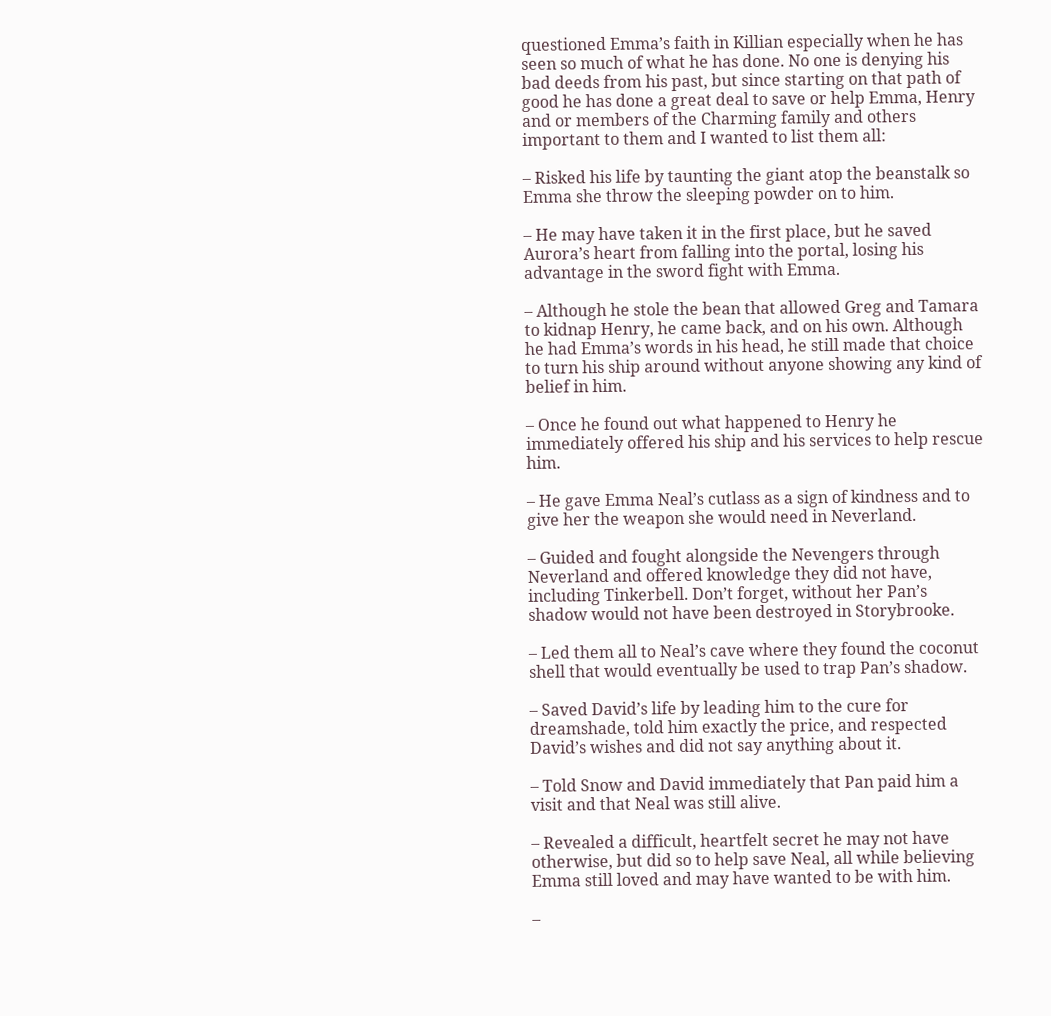questioned Emma’s faith in Killian especially when he has seen so much of what he has done. No one is denying his bad deeds from his past, but since starting on that path of good he has done a great deal to save or help Emma, Henry and or members of the Charming family and others important to them and I wanted to list them all:

– Risked his life by taunting the giant atop the beanstalk so Emma she throw the sleeping powder on to him.

– He may have taken it in the first place, but he saved Aurora’s heart from falling into the portal, losing his advantage in the sword fight with Emma.

– Although he stole the bean that allowed Greg and Tamara to kidnap Henry, he came back, and on his own. Although he had Emma’s words in his head, he still made that choice to turn his ship around without anyone showing any kind of belief in him.

– Once he found out what happened to Henry he immediately offered his ship and his services to help rescue him.

– He gave Emma Neal’s cutlass as a sign of kindness and to give her the weapon she would need in Neverland.

– Guided and fought alongside the Nevengers through Neverland and offered knowledge they did not have, including Tinkerbell. Don’t forget, without her Pan’s shadow would not have been destroyed in Storybrooke.

– Led them all to Neal’s cave where they found the coconut shell that would eventually be used to trap Pan’s shadow.

– Saved David’s life by leading him to the cure for dreamshade, told him exactly the price, and respected David’s wishes and did not say anything about it.

– Told Snow and David immediately that Pan paid him a visit and that Neal was still alive.

– Revealed a difficult, heartfelt secret he may not have otherwise, but did so to help save Neal, all while believing Emma still loved and may have wanted to be with him.

–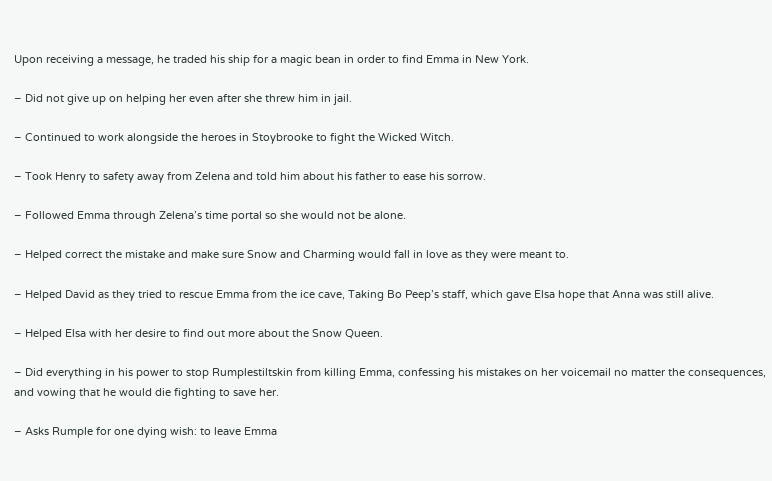Upon receiving a message, he traded his ship for a magic bean in order to find Emma in New York.

– Did not give up on helping her even after she threw him in jail.

– Continued to work alongside the heroes in Stoybrooke to fight the Wicked Witch.

– Took Henry to safety away from Zelena and told him about his father to ease his sorrow.

– Followed Emma through Zelena’s time portal so she would not be alone.

– Helped correct the mistake and make sure Snow and Charming would fall in love as they were meant to.

– Helped David as they tried to rescue Emma from the ice cave, Taking Bo Peep’s staff, which gave Elsa hope that Anna was still alive.

– Helped Elsa with her desire to find out more about the Snow Queen.

– Did everything in his power to stop Rumplestiltskin from killing Emma, confessing his mistakes on her voicemail no matter the consequences, and vowing that he would die fighting to save her.

– Asks Rumple for one dying wish: to leave Emma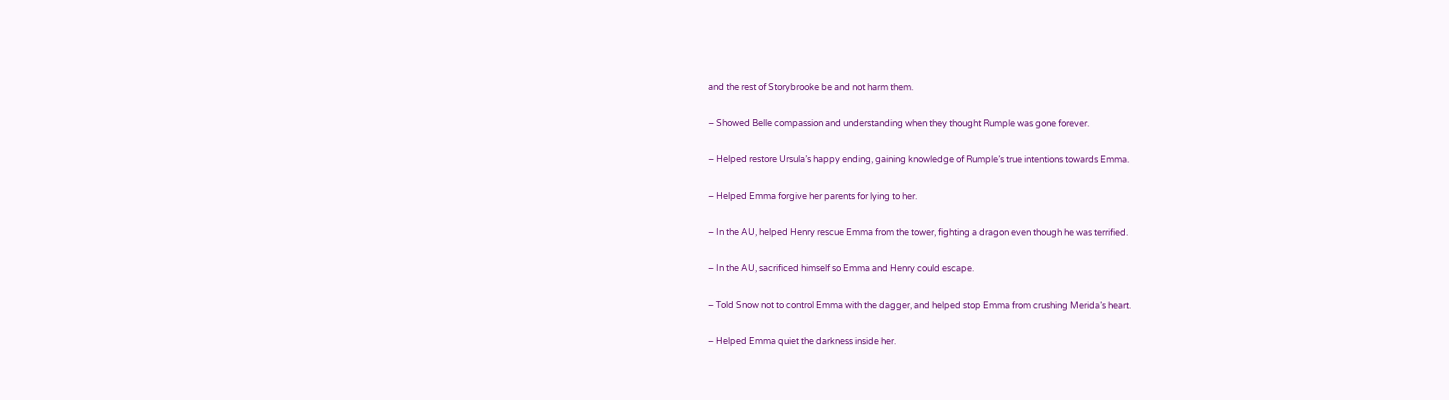and the rest of Storybrooke be and not harm them.

– Showed Belle compassion and understanding when they thought Rumple was gone forever.

– Helped restore Ursula’s happy ending, gaining knowledge of Rumple’s true intentions towards Emma.

– Helped Emma forgive her parents for lying to her.

– In the AU, helped Henry rescue Emma from the tower, fighting a dragon even though he was terrified.

– In the AU, sacrificed himself so Emma and Henry could escape.

– Told Snow not to control Emma with the dagger, and helped stop Emma from crushing Merida’s heart.

– Helped Emma quiet the darkness inside her.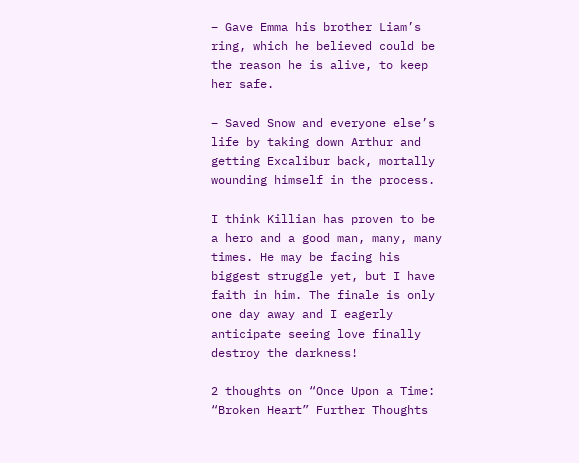– Gave Emma his brother Liam’s ring, which he believed could be the reason he is alive, to keep her safe.

– Saved Snow and everyone else’s life by taking down Arthur and getting Excalibur back, mortally wounding himself in the process.

I think Killian has proven to be a hero and a good man, many, many times. He may be facing his biggest struggle yet, but I have faith in him. The finale is only one day away and I eagerly anticipate seeing love finally destroy the darkness!

2 thoughts on “Once Upon a Time: “Broken Heart” Further Thoughts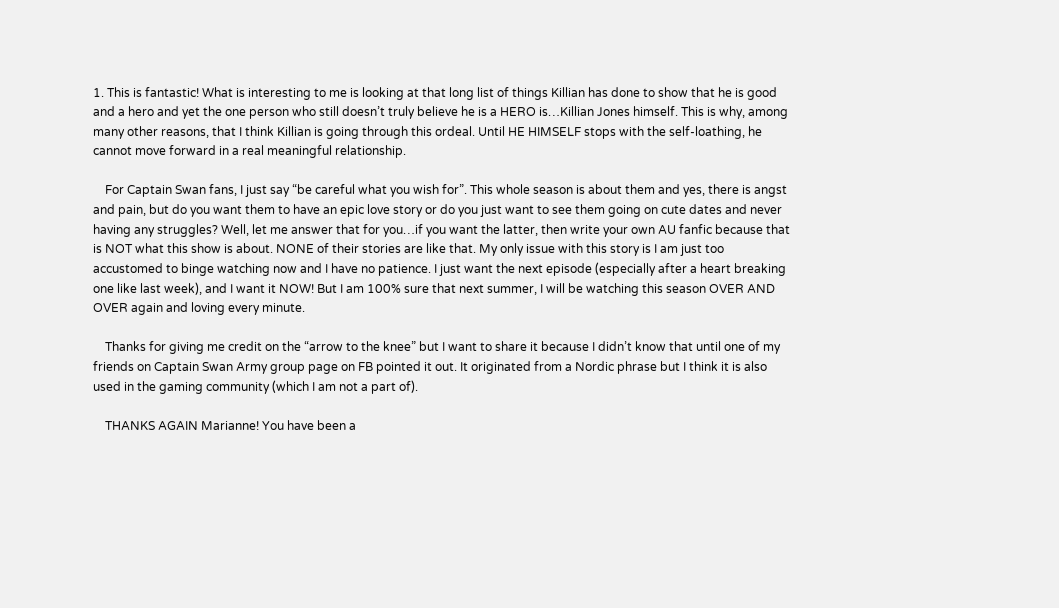1. This is fantastic! What is interesting to me is looking at that long list of things Killian has done to show that he is good and a hero and yet the one person who still doesn’t truly believe he is a HERO is…Killian Jones himself. This is why, among many other reasons, that I think Killian is going through this ordeal. Until HE HIMSELF stops with the self-loathing, he cannot move forward in a real meaningful relationship.

    For Captain Swan fans, I just say “be careful what you wish for”. This whole season is about them and yes, there is angst and pain, but do you want them to have an epic love story or do you just want to see them going on cute dates and never having any struggles? Well, let me answer that for you…if you want the latter, then write your own AU fanfic because that is NOT what this show is about. NONE of their stories are like that. My only issue with this story is I am just too accustomed to binge watching now and I have no patience. I just want the next episode (especially after a heart breaking one like last week), and I want it NOW! But I am 100% sure that next summer, I will be watching this season OVER AND OVER again and loving every minute.

    Thanks for giving me credit on the “arrow to the knee” but I want to share it because I didn’t know that until one of my friends on Captain Swan Army group page on FB pointed it out. It originated from a Nordic phrase but I think it is also used in the gaming community (which I am not a part of).

    THANKS AGAIN Marianne! You have been a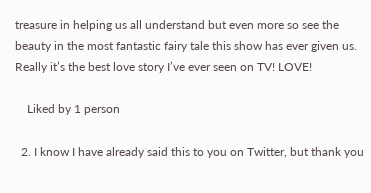treasure in helping us all understand but even more so see the beauty in the most fantastic fairy tale this show has ever given us. Really it’s the best love story I’ve ever seen on TV! LOVE!

    Liked by 1 person

  2. I know I have already said this to you on Twitter, but thank you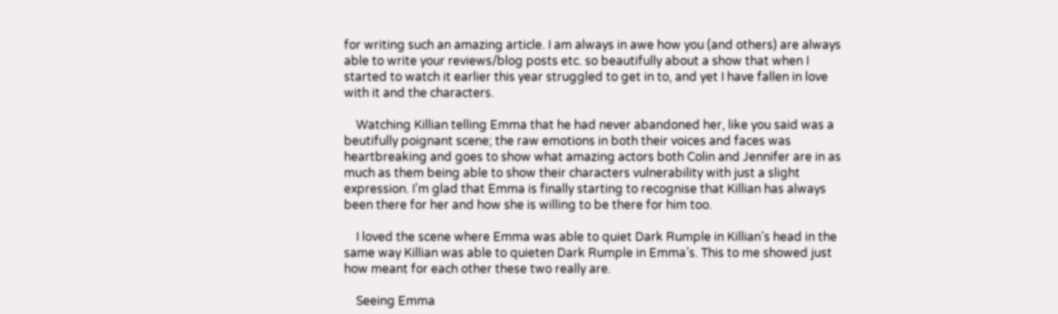for writing such an amazing article. I am always in awe how you (and others) are always able to write your reviews/blog posts etc. so beautifully about a show that when I started to watch it earlier this year struggled to get in to, and yet I have fallen in love with it and the characters.

    Watching Killian telling Emma that he had never abandoned her, like you said was a beutifully poignant scene; the raw emotions in both their voices and faces was heartbreaking and goes to show what amazing actors both Colin and Jennifer are in as much as them being able to show their characters vulnerability with just a slight expression. I’m glad that Emma is finally starting to recognise that Killian has always been there for her and how she is willing to be there for him too.

    I loved the scene where Emma was able to quiet Dark Rumple in Killian’s head in the same way Killian was able to quieten Dark Rumple in Emma’s. This to me showed just how meant for each other these two really are.

    Seeing Emma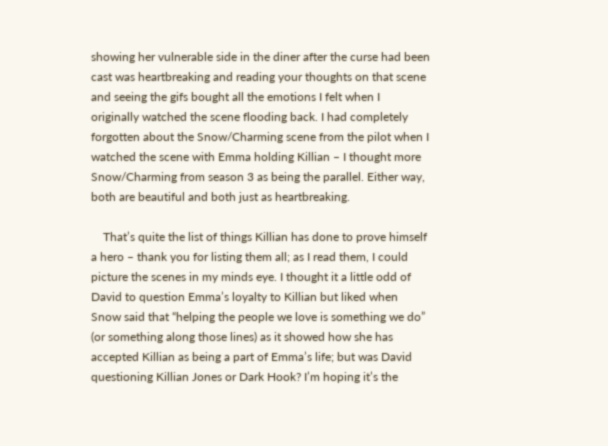showing her vulnerable side in the diner after the curse had been cast was heartbreaking and reading your thoughts on that scene and seeing the gifs bought all the emotions I felt when I originally watched the scene flooding back. I had completely forgotten about the Snow/Charming scene from the pilot when I watched the scene with Emma holding Killian – I thought more Snow/Charming from season 3 as being the parallel. Either way, both are beautiful and both just as heartbreaking.

    That’s quite the list of things Killian has done to prove himself a hero – thank you for listing them all; as I read them, I could picture the scenes in my minds eye. I thought it a little odd of David to question Emma’s loyalty to Killian but liked when Snow said that “helping the people we love is something we do” (or something along those lines) as it showed how she has accepted Killian as being a part of Emma’s life; but was David questioning Killian Jones or Dark Hook? I’m hoping it’s the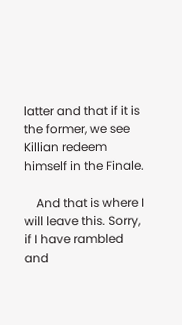latter and that if it is the former, we see Killian redeem himself in the Finale.

    And that is where I will leave this. Sorry, if I have rambled and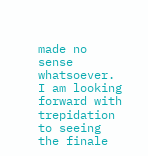made no sense whatsoever. I am looking forward with trepidation to seeing the finale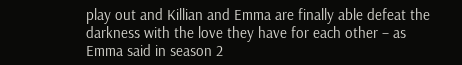play out and Killian and Emma are finally able defeat the darkness with the love they have for each other – as Emma said in season 2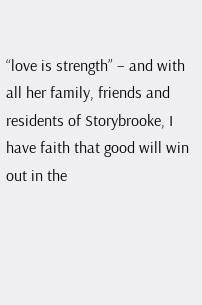“love is strength” – and with all her family, friends and residents of Storybrooke, I have faith that good will win out in the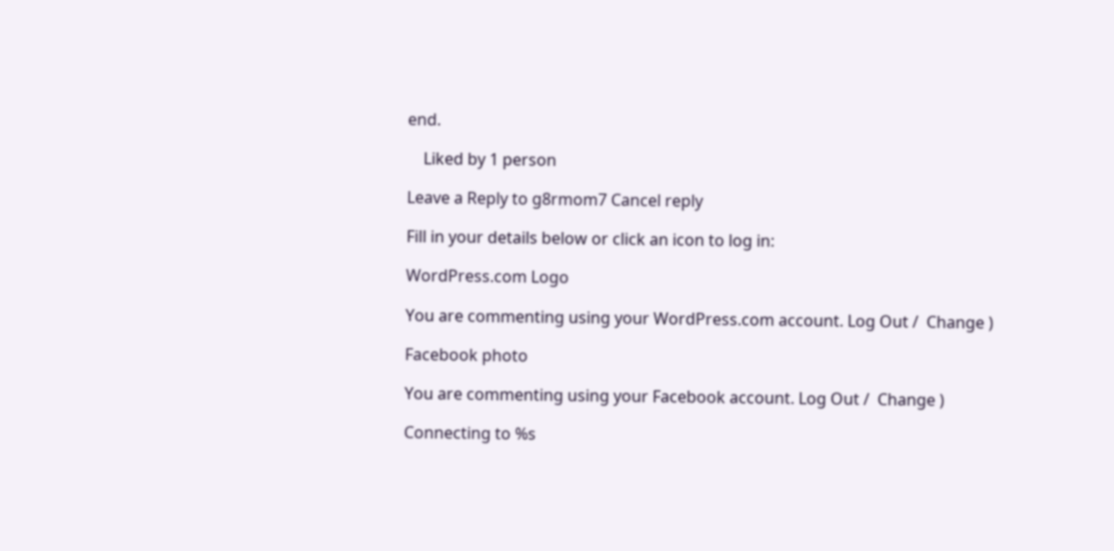end.

    Liked by 1 person

Leave a Reply to g8rmom7 Cancel reply

Fill in your details below or click an icon to log in:

WordPress.com Logo

You are commenting using your WordPress.com account. Log Out /  Change )

Facebook photo

You are commenting using your Facebook account. Log Out /  Change )

Connecting to %s